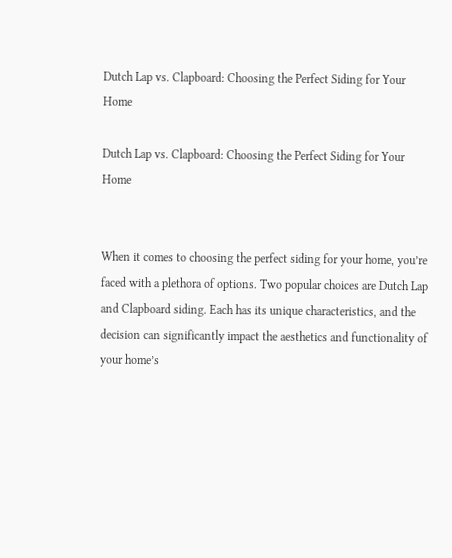Dutch Lap vs. Clapboard: Choosing the Perfect Siding for Your Home

Dutch Lap vs. Clapboard: Choosing the Perfect Siding for Your Home


When it comes to choosing the perfect siding for your home, you’re faced with a plethora of options. Two popular choices are Dutch Lap and Clapboard siding. Each has its unique characteristics, and the decision can significantly impact the aesthetics and functionality of your home’s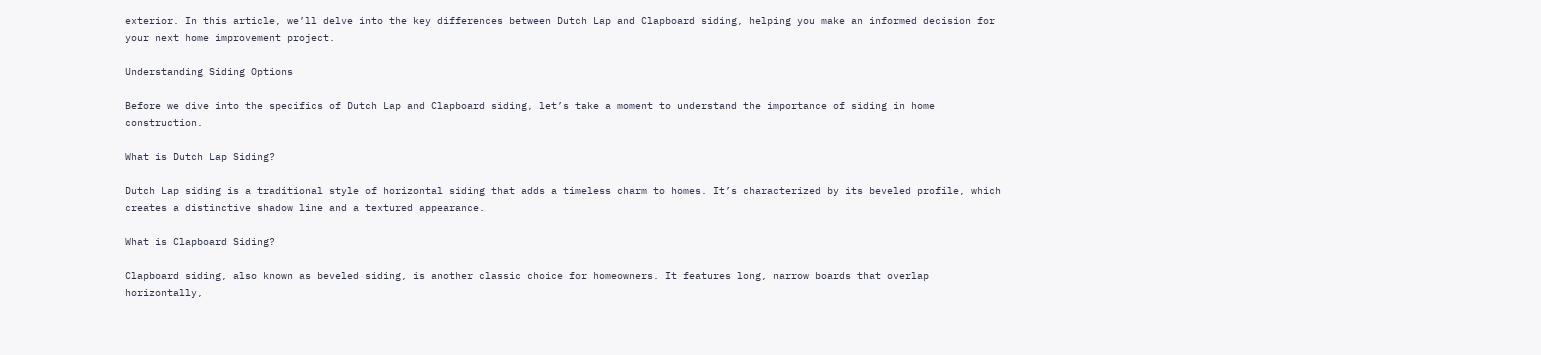exterior. In this article, we’ll delve into the key differences between Dutch Lap and Clapboard siding, helping you make an informed decision for your next home improvement project.

Understanding Siding Options

Before we dive into the specifics of Dutch Lap and Clapboard siding, let’s take a moment to understand the importance of siding in home construction.

What is Dutch Lap Siding?

Dutch Lap siding is a traditional style of horizontal siding that adds a timeless charm to homes. It’s characterized by its beveled profile, which creates a distinctive shadow line and a textured appearance.

What is Clapboard Siding?

Clapboard siding, also known as beveled siding, is another classic choice for homeowners. It features long, narrow boards that overlap horizontally,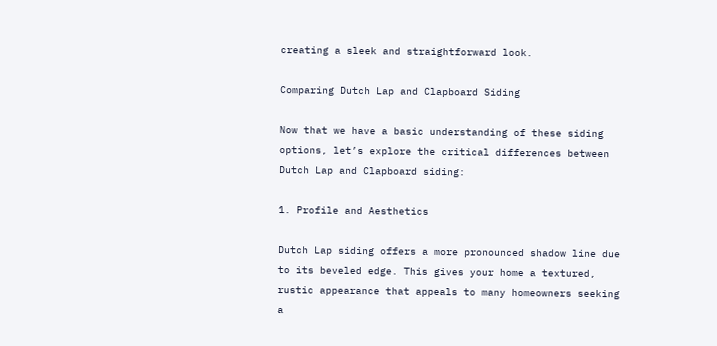creating a sleek and straightforward look.

Comparing Dutch Lap and Clapboard Siding

Now that we have a basic understanding of these siding options, let’s explore the critical differences between Dutch Lap and Clapboard siding:

1. Profile and Aesthetics

Dutch Lap siding offers a more pronounced shadow line due to its beveled edge. This gives your home a textured, rustic appearance that appeals to many homeowners seeking a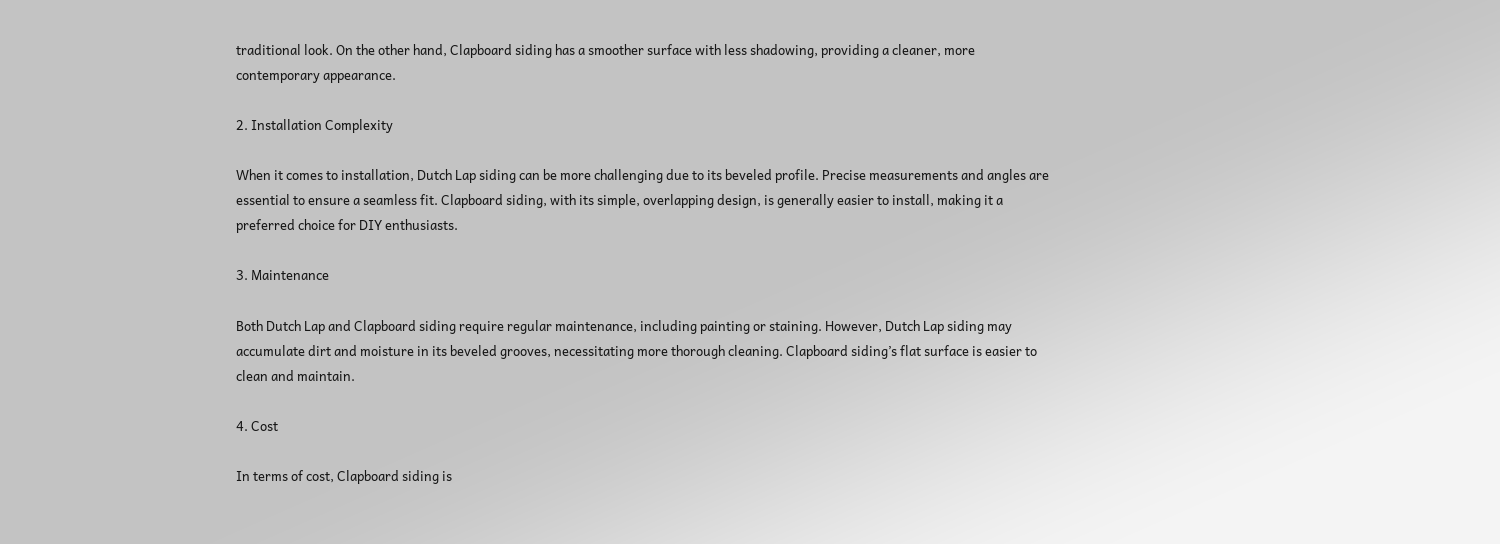traditional look. On the other hand, Clapboard siding has a smoother surface with less shadowing, providing a cleaner, more contemporary appearance.

2. Installation Complexity

When it comes to installation, Dutch Lap siding can be more challenging due to its beveled profile. Precise measurements and angles are essential to ensure a seamless fit. Clapboard siding, with its simple, overlapping design, is generally easier to install, making it a preferred choice for DIY enthusiasts.

3. Maintenance

Both Dutch Lap and Clapboard siding require regular maintenance, including painting or staining. However, Dutch Lap siding may accumulate dirt and moisture in its beveled grooves, necessitating more thorough cleaning. Clapboard siding’s flat surface is easier to clean and maintain.

4. Cost

In terms of cost, Clapboard siding is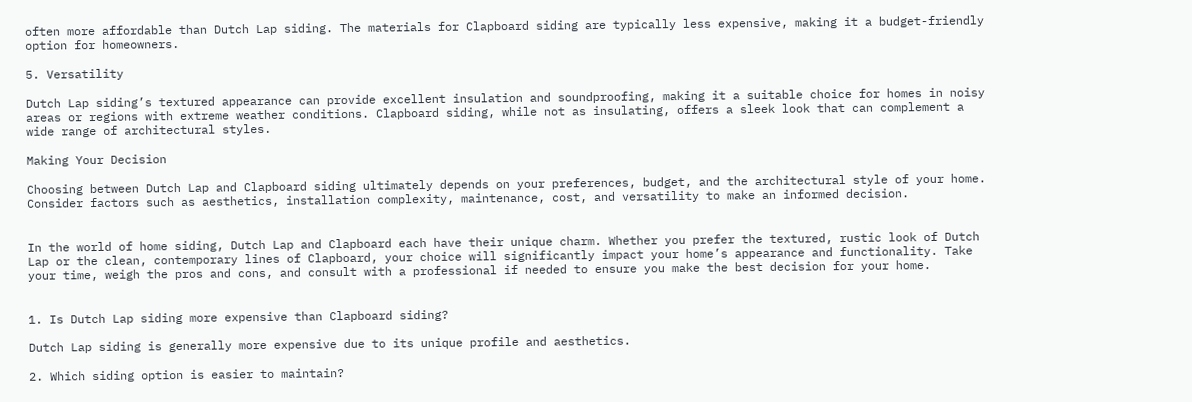often more affordable than Dutch Lap siding. The materials for Clapboard siding are typically less expensive, making it a budget-friendly option for homeowners.

5. Versatility

Dutch Lap siding’s textured appearance can provide excellent insulation and soundproofing, making it a suitable choice for homes in noisy areas or regions with extreme weather conditions. Clapboard siding, while not as insulating, offers a sleek look that can complement a wide range of architectural styles.

Making Your Decision

Choosing between Dutch Lap and Clapboard siding ultimately depends on your preferences, budget, and the architectural style of your home. Consider factors such as aesthetics, installation complexity, maintenance, cost, and versatility to make an informed decision.


In the world of home siding, Dutch Lap and Clapboard each have their unique charm. Whether you prefer the textured, rustic look of Dutch Lap or the clean, contemporary lines of Clapboard, your choice will significantly impact your home’s appearance and functionality. Take your time, weigh the pros and cons, and consult with a professional if needed to ensure you make the best decision for your home.


1. Is Dutch Lap siding more expensive than Clapboard siding?

Dutch Lap siding is generally more expensive due to its unique profile and aesthetics.

2. Which siding option is easier to maintain?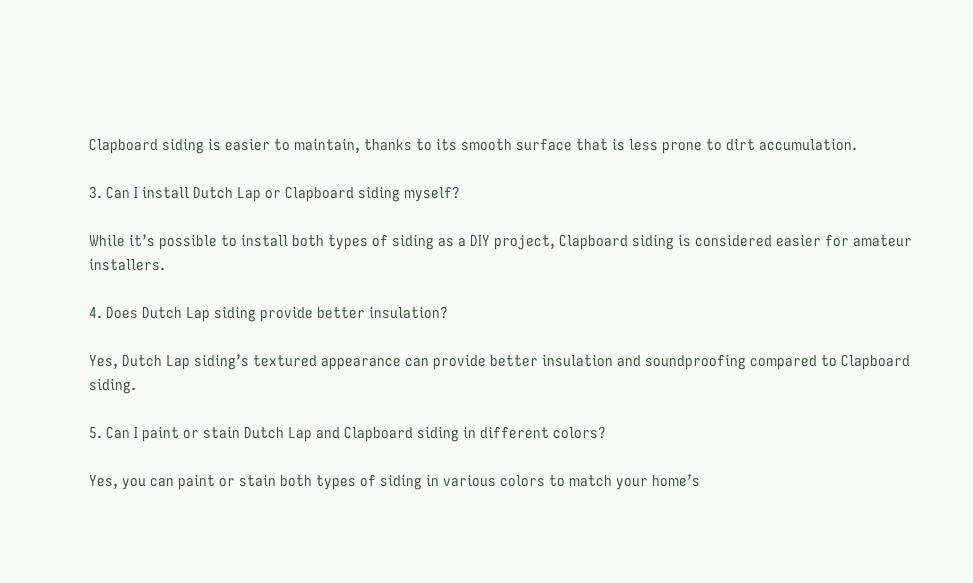Clapboard siding is easier to maintain, thanks to its smooth surface that is less prone to dirt accumulation.

3. Can I install Dutch Lap or Clapboard siding myself?

While it’s possible to install both types of siding as a DIY project, Clapboard siding is considered easier for amateur installers.

4. Does Dutch Lap siding provide better insulation?

Yes, Dutch Lap siding’s textured appearance can provide better insulation and soundproofing compared to Clapboard siding.

5. Can I paint or stain Dutch Lap and Clapboard siding in different colors?

Yes, you can paint or stain both types of siding in various colors to match your home’s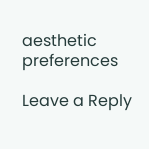aesthetic preferences

Leave a Reply